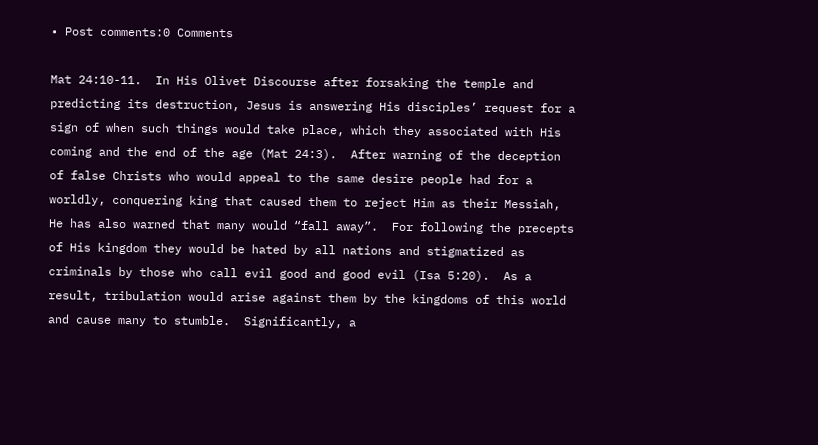• Post comments:0 Comments

Mat 24:10-11.  In His Olivet Discourse after forsaking the temple and predicting its destruction, Jesus is answering His disciples’ request for a sign of when such things would take place, which they associated with His coming and the end of the age (Mat 24:3).  After warning of the deception of false Christs who would appeal to the same desire people had for a worldly, conquering king that caused them to reject Him as their Messiah, He has also warned that many would “fall away”.  For following the precepts of His kingdom they would be hated by all nations and stigmatized as criminals by those who call evil good and good evil (Isa 5:20).  As a result, tribulation would arise against them by the kingdoms of this world and cause many to stumble.  Significantly, a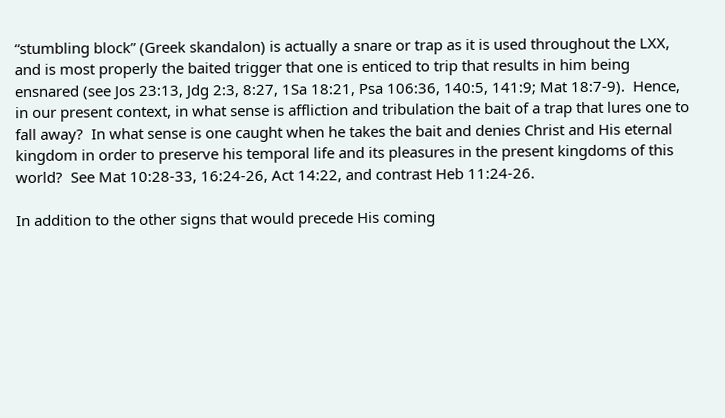“stumbling block” (Greek skandalon) is actually a snare or trap as it is used throughout the LXX, and is most properly the baited trigger that one is enticed to trip that results in him being ensnared (see Jos 23:13, Jdg 2:3, 8:27, 1Sa 18:21, Psa 106:36, 140:5, 141:9; Mat 18:7-9).  Hence, in our present context, in what sense is affliction and tribulation the bait of a trap that lures one to fall away?  In what sense is one caught when he takes the bait and denies Christ and His eternal kingdom in order to preserve his temporal life and its pleasures in the present kingdoms of this world?  See Mat 10:28-33, 16:24-26, Act 14:22, and contrast Heb 11:24-26.

In addition to the other signs that would precede His coming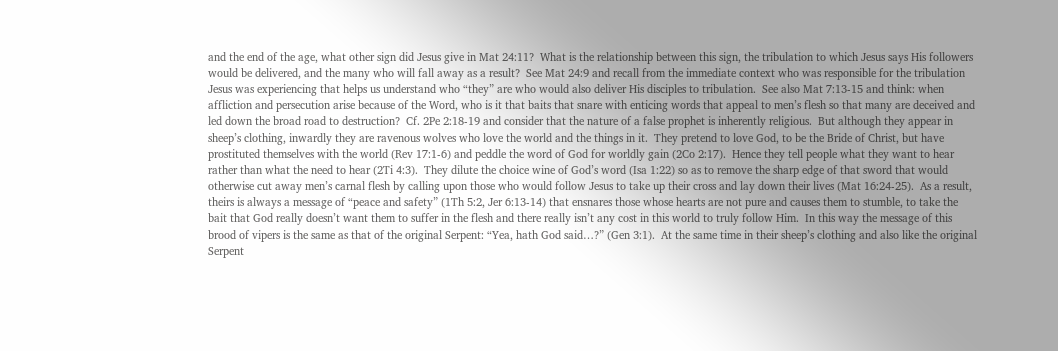and the end of the age, what other sign did Jesus give in Mat 24:11?  What is the relationship between this sign, the tribulation to which Jesus says His followers would be delivered, and the many who will fall away as a result?  See Mat 24:9 and recall from the immediate context who was responsible for the tribulation Jesus was experiencing that helps us understand who “they” are who would also deliver His disciples to tribulation.  See also Mat 7:13-15 and think: when affliction and persecution arise because of the Word, who is it that baits that snare with enticing words that appeal to men’s flesh so that many are deceived and led down the broad road to destruction?  Cf. 2Pe 2:18-19 and consider that the nature of a false prophet is inherently religious.  But although they appear in sheep’s clothing, inwardly they are ravenous wolves who love the world and the things in it.  They pretend to love God, to be the Bride of Christ, but have prostituted themselves with the world (Rev 17:1-6) and peddle the word of God for worldly gain (2Co 2:17).  Hence they tell people what they want to hear rather than what the need to hear (2Ti 4:3).  They dilute the choice wine of God’s word (Isa 1:22) so as to remove the sharp edge of that sword that would otherwise cut away men’s carnal flesh by calling upon those who would follow Jesus to take up their cross and lay down their lives (Mat 16:24-25).  As a result, theirs is always a message of “peace and safety” (1Th 5:2, Jer 6:13-14) that ensnares those whose hearts are not pure and causes them to stumble, to take the bait that God really doesn’t want them to suffer in the flesh and there really isn’t any cost in this world to truly follow Him.  In this way the message of this brood of vipers is the same as that of the original Serpent: “Yea, hath God said…?” (Gen 3:1).  At the same time in their sheep’s clothing and also like the original Serpent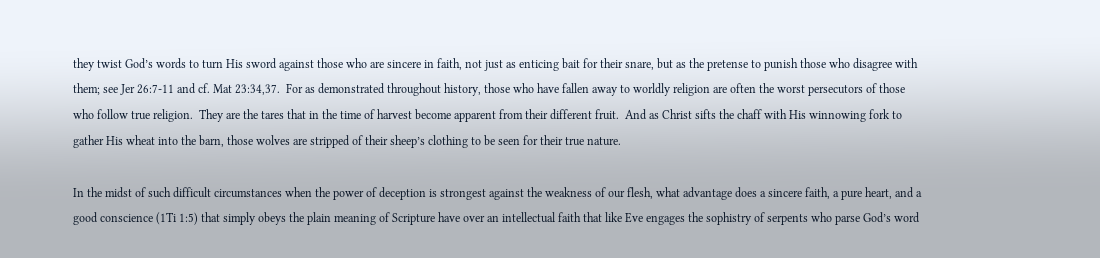they twist God’s words to turn His sword against those who are sincere in faith, not just as enticing bait for their snare, but as the pretense to punish those who disagree with them; see Jer 26:7-11 and cf. Mat 23:34,37.  For as demonstrated throughout history, those who have fallen away to worldly religion are often the worst persecutors of those who follow true religion.  They are the tares that in the time of harvest become apparent from their different fruit.  And as Christ sifts the chaff with His winnowing fork to gather His wheat into the barn, those wolves are stripped of their sheep’s clothing to be seen for their true nature.

In the midst of such difficult circumstances when the power of deception is strongest against the weakness of our flesh, what advantage does a sincere faith, a pure heart, and a good conscience (1Ti 1:5) that simply obeys the plain meaning of Scripture have over an intellectual faith that like Eve engages the sophistry of serpents who parse God’s word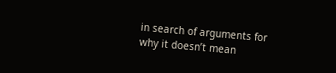in search of arguments for why it doesn’t mean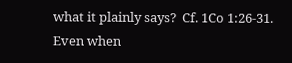what it plainly says?  Cf. 1Co 1:26-31.  Even when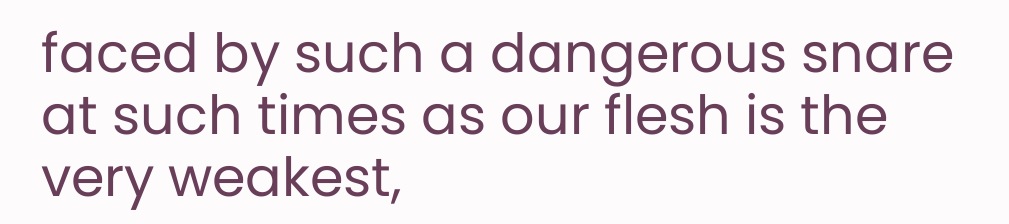faced by such a dangerous snare at such times as our flesh is the very weakest,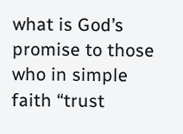what is God’s promise to those who in simple faith “trust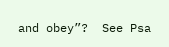and obey”?  See Psa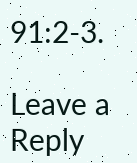91:2-3.

Leave a Reply